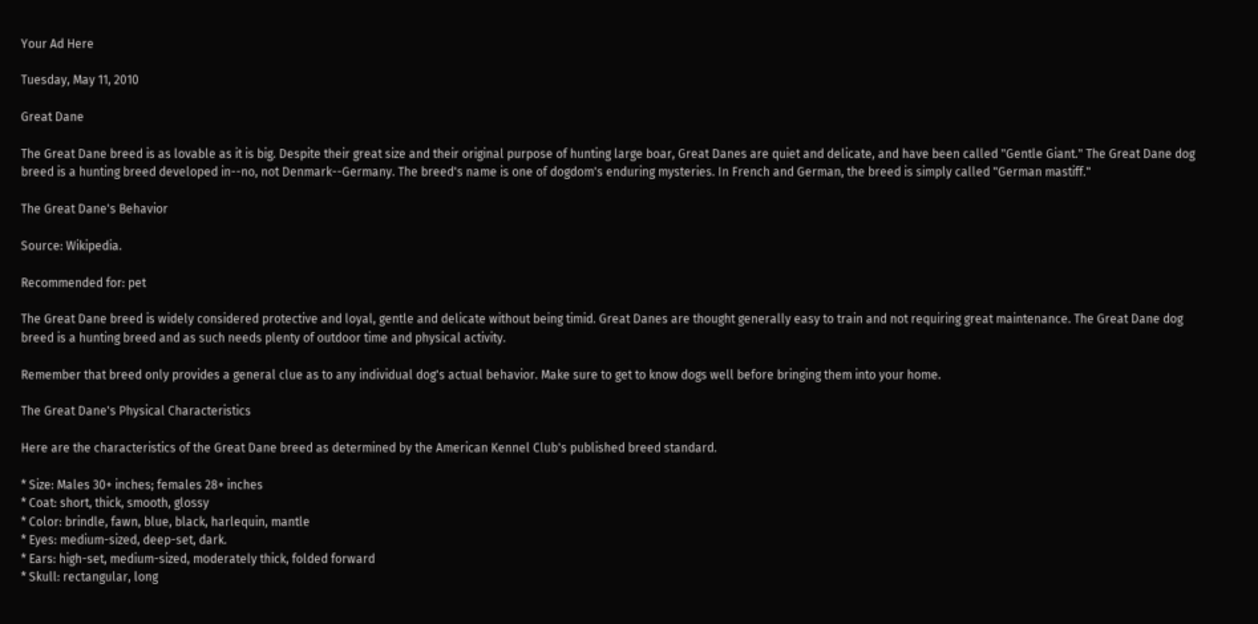Your Ad Here

Tuesday, May 11, 2010

Great Dane

The Great Dane breed is as lovable as it is big. Despite their great size and their original purpose of hunting large boar, Great Danes are quiet and delicate, and have been called "Gentle Giant." The Great Dane dog breed is a hunting breed developed in--no, not Denmark--Germany. The breed's name is one of dogdom's enduring mysteries. In French and German, the breed is simply called "German mastiff."

The Great Dane's Behavior

Source: Wikipedia.

Recommended for: pet

The Great Dane breed is widely considered protective and loyal, gentle and delicate without being timid. Great Danes are thought generally easy to train and not requiring great maintenance. The Great Dane dog breed is a hunting breed and as such needs plenty of outdoor time and physical activity.

Remember that breed only provides a general clue as to any individual dog's actual behavior. Make sure to get to know dogs well before bringing them into your home.

The Great Dane's Physical Characteristics

Here are the characteristics of the Great Dane breed as determined by the American Kennel Club's published breed standard.

* Size: Males 30+ inches; females 28+ inches
* Coat: short, thick, smooth, glossy
* Color: brindle, fawn, blue, black, harlequin, mantle
* Eyes: medium-sized, deep-set, dark.
* Ears: high-set, medium-sized, moderately thick, folded forward
* Skull: rectangular, long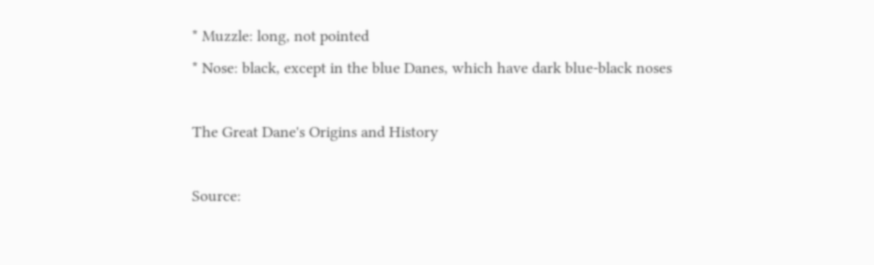* Muzzle: long, not pointed
* Nose: black, except in the blue Danes, which have dark blue-black noses

The Great Dane's Origins and History

Source: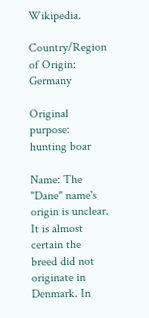Wikipedia.

Country/Region of Origin: Germany

Original purpose: hunting boar

Name: The "Dane" name's origin is unclear. It is almost certain the breed did not originate in Denmark. In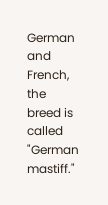German and French, the breed is called "German mastiff."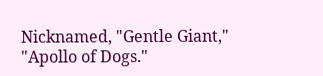Nicknamed, "Gentle Giant," "Apollo of Dogs."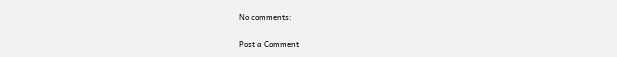No comments:

Post a Comment